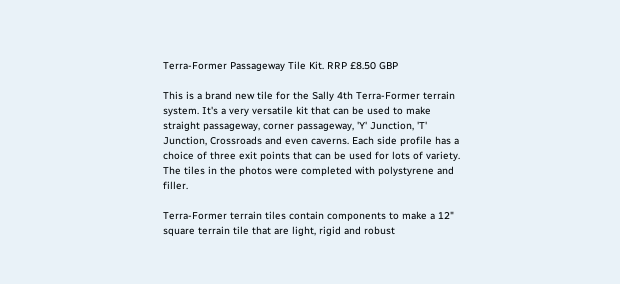Terra-Former Passageway Tile Kit. RRP £8.50 GBP

This is a brand new tile for the Sally 4th Terra-Former terrain system. It's a very versatile kit that can be used to make straight passageway, corner passageway, 'Y' Junction, 'T' Junction, Crossroads and even caverns. Each side profile has a choice of three exit points that can be used for lots of variety. The tiles in the photos were completed with polystyrene and filler.

Terra-Former terrain tiles contain components to make a 12" square terrain tile that are light, rigid and robust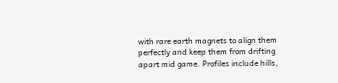with rare earth magnets to align them perfectly and keep them from drifting apart mid game. Profiles include hills,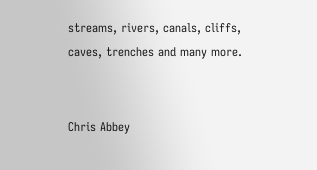streams, rivers, canals, cliffs, caves, trenches and many more.


Chris Abbey